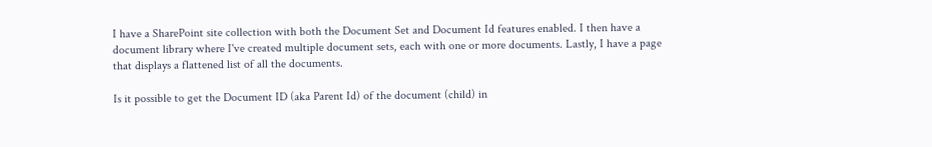I have a SharePoint site collection with both the Document Set and Document Id features enabled. I then have a document library where I've created multiple document sets, each with one or more documents. Lastly, I have a page that displays a flattened list of all the documents.

Is it possible to get the Document ID (aka Parent Id) of the document (child) in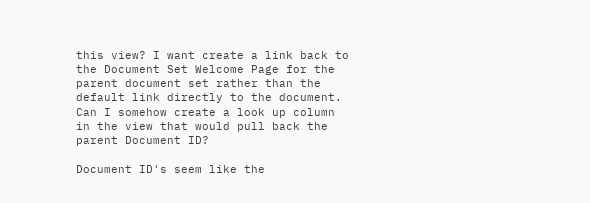this view? I want create a link back to the Document Set Welcome Page for the parent document set rather than the default link directly to the document. Can I somehow create a look up column in the view that would pull back the parent Document ID?

Document ID's seem like the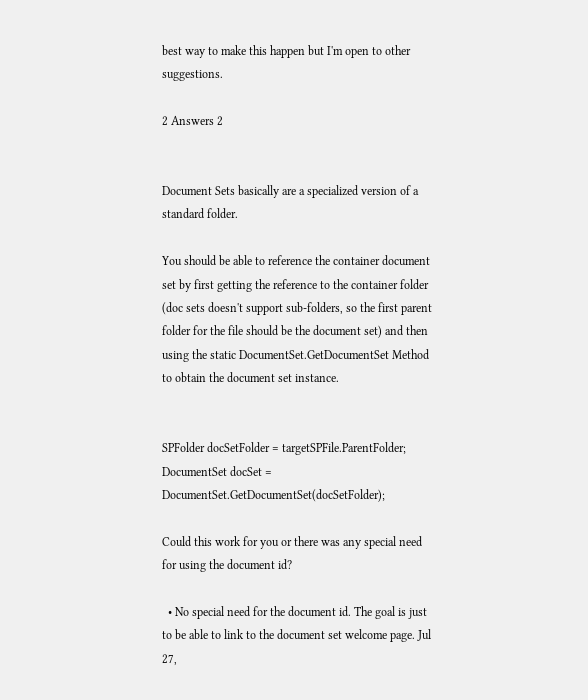best way to make this happen but I'm open to other suggestions.

2 Answers 2


Document Sets basically are a specialized version of a standard folder.

You should be able to reference the container document set by first getting the reference to the container folder (doc sets doesn't support sub-folders, so the first parent folder for the file should be the document set) and then using the static DocumentSet.GetDocumentSet Method to obtain the document set instance.


SPFolder docSetFolder = targetSPFile.ParentFolder;
DocumentSet docSet = DocumentSet.GetDocumentSet(docSetFolder);

Could this work for you or there was any special need for using the document id?

  • No special need for the document id. The goal is just to be able to link to the document set welcome page. Jul 27,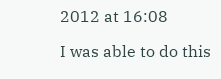2012 at 16:08

I was able to do this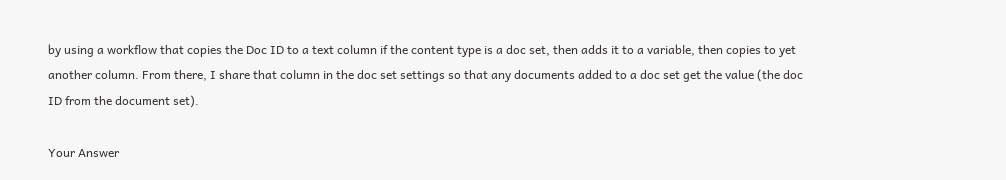by using a workflow that copies the Doc ID to a text column if the content type is a doc set, then adds it to a variable, then copies to yet another column. From there, I share that column in the doc set settings so that any documents added to a doc set get the value (the doc ID from the document set).

Your Answer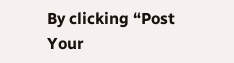By clicking “Post Your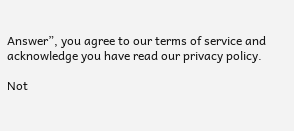Answer”, you agree to our terms of service and acknowledge you have read our privacy policy.

Not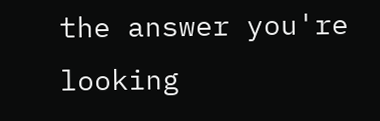the answer you're looking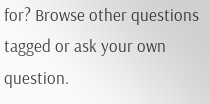for? Browse other questions tagged or ask your own question.